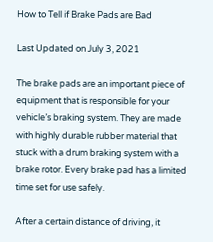How to Tell if Brake Pads are Bad

Last Updated on July 3, 2021

The brake pads are an important piece of equipment that is responsible for your vehicle’s braking system. They are made with highly durable rubber material that stuck with a drum braking system with a brake rotor. Every brake pad has a limited time set for use safely.

After a certain distance of driving, it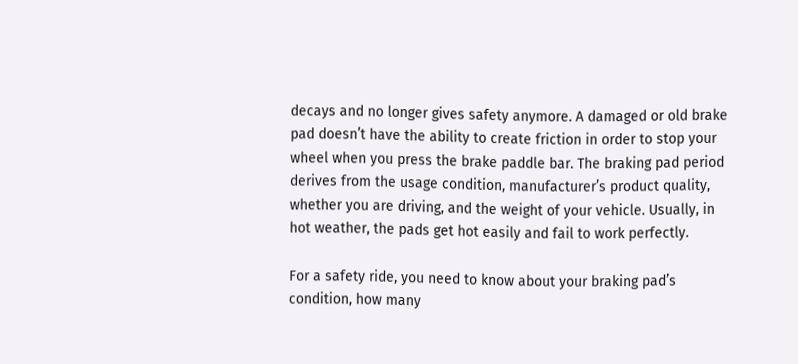decays and no longer gives safety anymore. A damaged or old brake pad doesn’t have the ability to create friction in order to stop your wheel when you press the brake paddle bar. The braking pad period derives from the usage condition, manufacturer’s product quality, whether you are driving, and the weight of your vehicle. Usually, in hot weather, the pads get hot easily and fail to work perfectly.

For a safety ride, you need to know about your braking pad’s condition, how many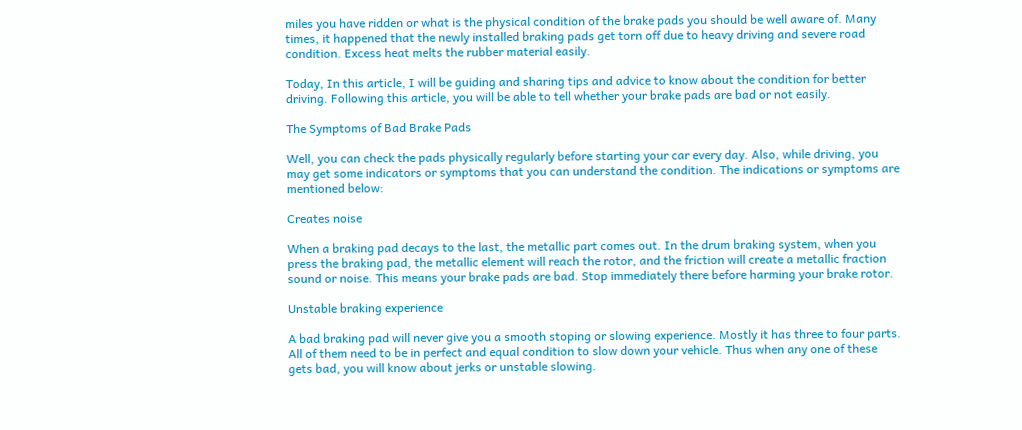miles you have ridden or what is the physical condition of the brake pads you should be well aware of. Many times, it happened that the newly installed braking pads get torn off due to heavy driving and severe road condition. Excess heat melts the rubber material easily.

Today, In this article, I will be guiding and sharing tips and advice to know about the condition for better driving. Following this article, you will be able to tell whether your brake pads are bad or not easily.

The Symptoms of Bad Brake Pads

Well, you can check the pads physically regularly before starting your car every day. Also, while driving, you may get some indicators or symptoms that you can understand the condition. The indications or symptoms are mentioned below:

Creates noise

When a braking pad decays to the last, the metallic part comes out. In the drum braking system, when you press the braking pad, the metallic element will reach the rotor, and the friction will create a metallic fraction sound or noise. This means your brake pads are bad. Stop immediately there before harming your brake rotor.

Unstable braking experience

A bad braking pad will never give you a smooth stoping or slowing experience. Mostly it has three to four parts. All of them need to be in perfect and equal condition to slow down your vehicle. Thus when any one of these gets bad, you will know about jerks or unstable slowing.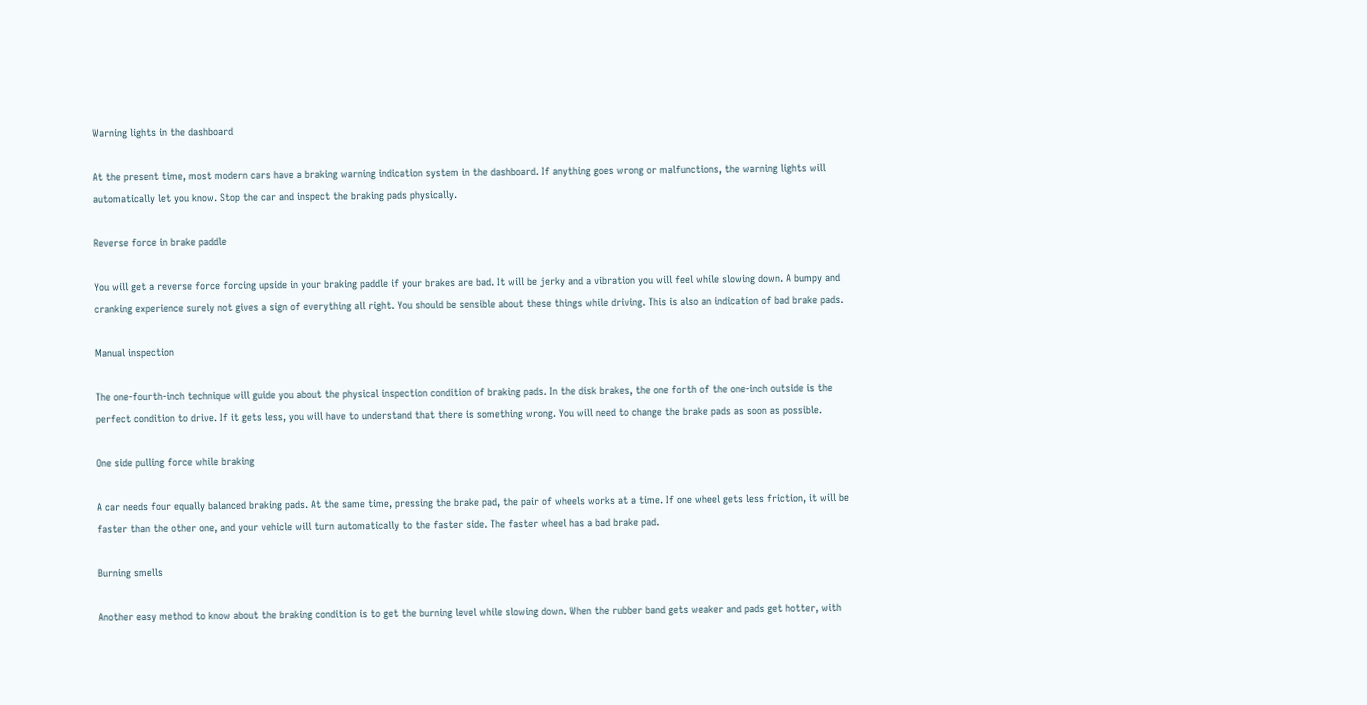Warning lights in the dashboard

At the present time, most modern cars have a braking warning indication system in the dashboard. If anything goes wrong or malfunctions, the warning lights will automatically let you know. Stop the car and inspect the braking pads physically.

Reverse force in brake paddle

You will get a reverse force forcing upside in your braking paddle if your brakes are bad. It will be jerky and a vibration you will feel while slowing down. A bumpy and cranking experience surely not gives a sign of everything all right. You should be sensible about these things while driving. This is also an indication of bad brake pads.

Manual inspection

The one-fourth-inch technique will guide you about the physical inspection condition of braking pads. In the disk brakes, the one forth of the one-inch outside is the perfect condition to drive. If it gets less, you will have to understand that there is something wrong. You will need to change the brake pads as soon as possible.

One side pulling force while braking

A car needs four equally balanced braking pads. At the same time, pressing the brake pad, the pair of wheels works at a time. If one wheel gets less friction, it will be faster than the other one, and your vehicle will turn automatically to the faster side. The faster wheel has a bad brake pad.

Burning smells

Another easy method to know about the braking condition is to get the burning level while slowing down. When the rubber band gets weaker and pads get hotter, with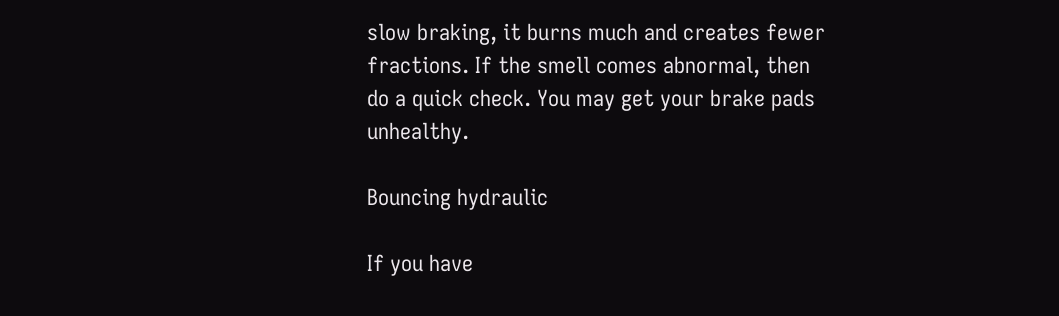slow braking, it burns much and creates fewer fractions. If the smell comes abnormal, then do a quick check. You may get your brake pads unhealthy.

Bouncing hydraulic

If you have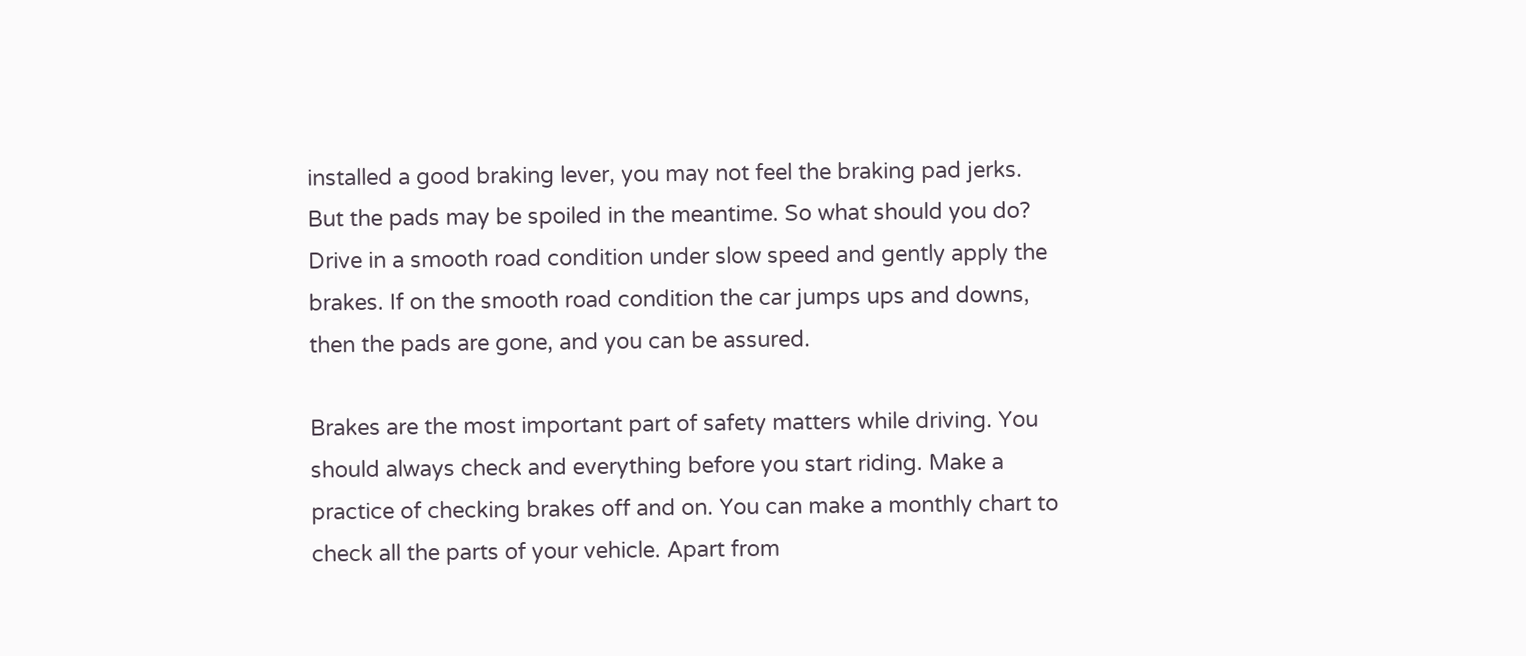installed a good braking lever, you may not feel the braking pad jerks. But the pads may be spoiled in the meantime. So what should you do? Drive in a smooth road condition under slow speed and gently apply the brakes. If on the smooth road condition the car jumps ups and downs, then the pads are gone, and you can be assured.

Brakes are the most important part of safety matters while driving. You should always check and everything before you start riding. Make a practice of checking brakes off and on. You can make a monthly chart to check all the parts of your vehicle. Apart from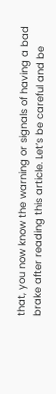that, you now know the warning or signals of having a bad brake after reading this article. Let’s be careful and be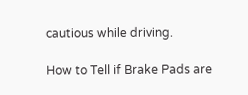cautious while driving.

How to Tell if Brake Pads are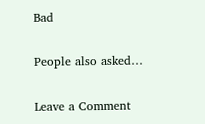Bad

People also asked…

Leave a Comment